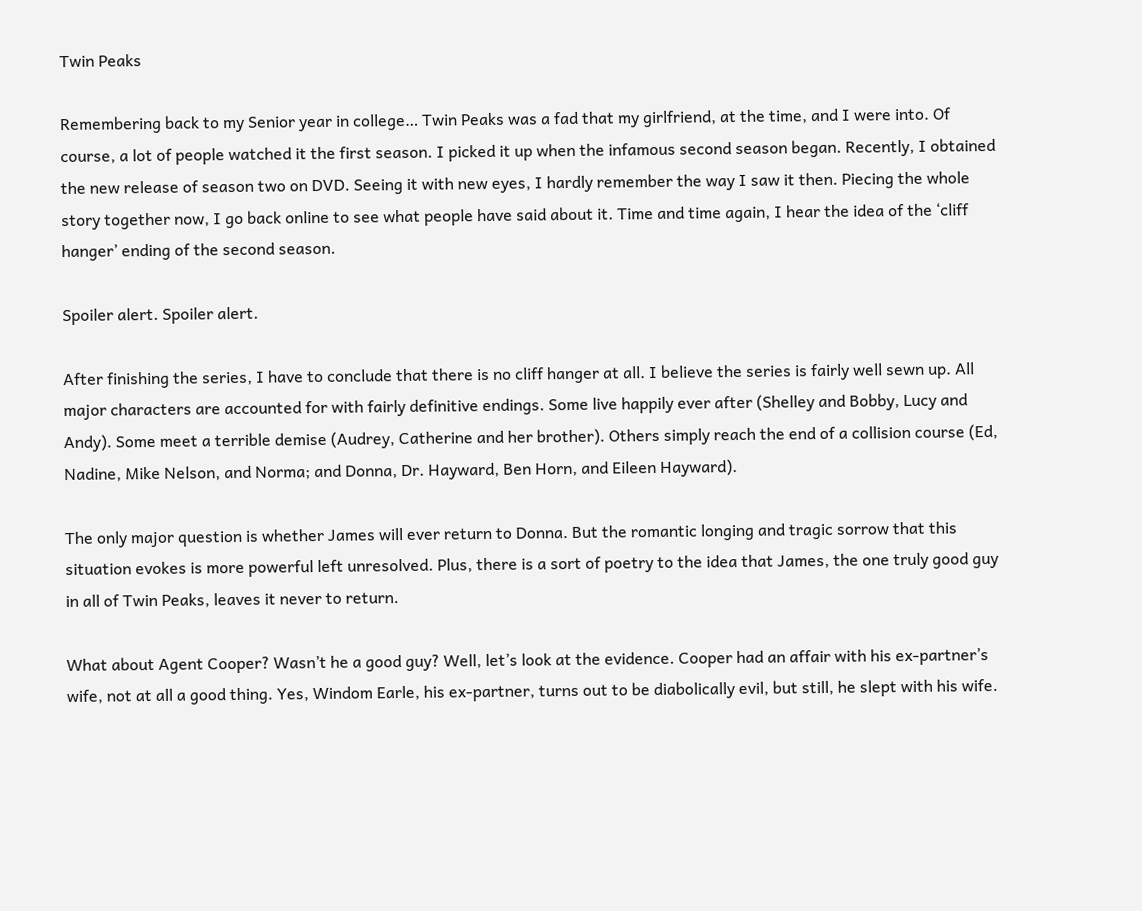Twin Peaks

Remembering back to my Senior year in college… Twin Peaks was a fad that my girlfriend, at the time, and I were into. Of course, a lot of people watched it the first season. I picked it up when the infamous second season began. Recently, I obtained the new release of season two on DVD. Seeing it with new eyes, I hardly remember the way I saw it then. Piecing the whole story together now, I go back online to see what people have said about it. Time and time again, I hear the idea of the ‘cliff hanger’ ending of the second season.

Spoiler alert. Spoiler alert.

After finishing the series, I have to conclude that there is no cliff hanger at all. I believe the series is fairly well sewn up. All major characters are accounted for with fairly definitive endings. Some live happily ever after (Shelley and Bobby, Lucy and Andy). Some meet a terrible demise (Audrey, Catherine and her brother). Others simply reach the end of a collision course (Ed, Nadine, Mike Nelson, and Norma; and Donna, Dr. Hayward, Ben Horn, and Eileen Hayward).

The only major question is whether James will ever return to Donna. But the romantic longing and tragic sorrow that this situation evokes is more powerful left unresolved. Plus, there is a sort of poetry to the idea that James, the one truly good guy in all of Twin Peaks, leaves it never to return.

What about Agent Cooper? Wasn’t he a good guy? Well, let’s look at the evidence. Cooper had an affair with his ex-partner’s wife, not at all a good thing. Yes, Windom Earle, his ex-partner, turns out to be diabolically evil, but still, he slept with his wife.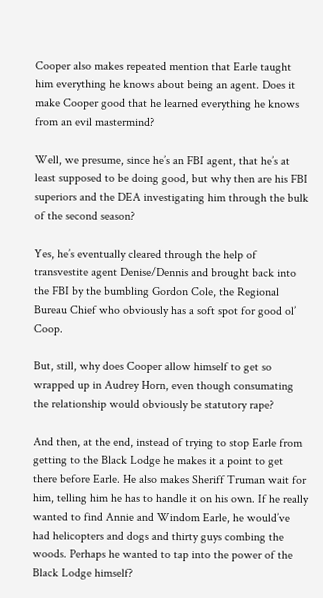Cooper also makes repeated mention that Earle taught him everything he knows about being an agent. Does it make Cooper good that he learned everything he knows from an evil mastermind?

Well, we presume, since he’s an FBI agent, that he’s at least supposed to be doing good, but why then are his FBI superiors and the DEA investigating him through the bulk of the second season?

Yes, he’s eventually cleared through the help of transvestite agent Denise/Dennis and brought back into the FBI by the bumbling Gordon Cole, the Regional Bureau Chief who obviously has a soft spot for good ol’ Coop.

But, still, why does Cooper allow himself to get so wrapped up in Audrey Horn, even though consumating the relationship would obviously be statutory rape?

And then, at the end, instead of trying to stop Earle from getting to the Black Lodge he makes it a point to get there before Earle. He also makes Sheriff Truman wait for him, telling him he has to handle it on his own. If he really wanted to find Annie and Windom Earle, he would’ve had helicopters and dogs and thirty guys combing the woods. Perhaps he wanted to tap into the power of the Black Lodge himself?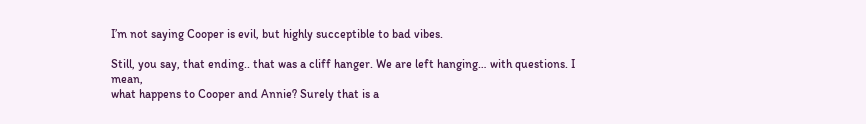I’m not saying Cooper is evil, but highly succeptible to bad vibes.

Still, you say, that ending.. that was a cliff hanger. We are left hanging… with questions. I mean,
what happens to Cooper and Annie? Surely that is a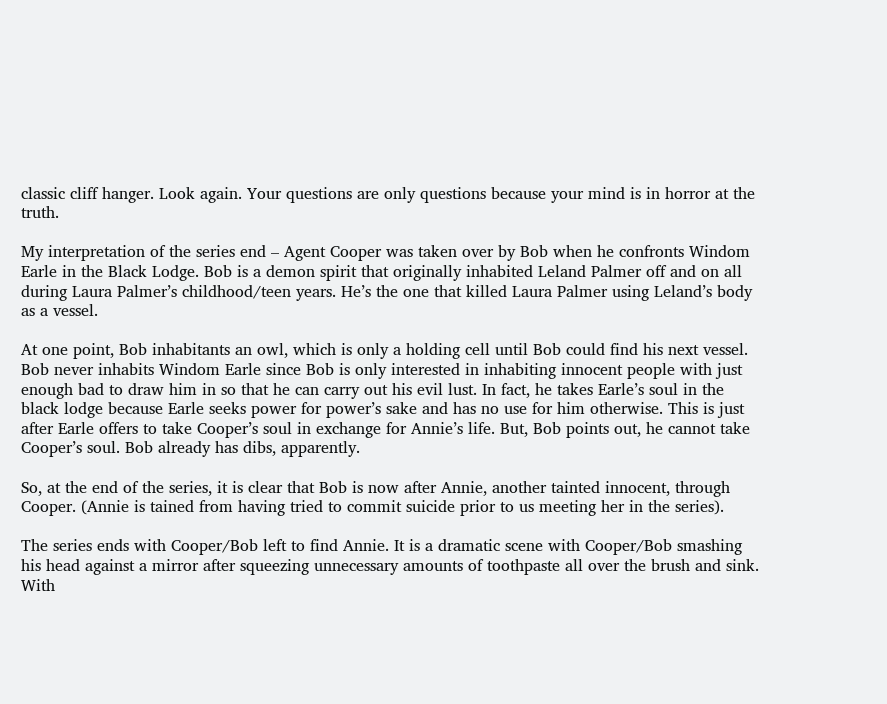classic cliff hanger. Look again. Your questions are only questions because your mind is in horror at the truth.

My interpretation of the series end – Agent Cooper was taken over by Bob when he confronts Windom Earle in the Black Lodge. Bob is a demon spirit that originally inhabited Leland Palmer off and on all during Laura Palmer’s childhood/teen years. He’s the one that killed Laura Palmer using Leland’s body as a vessel.

At one point, Bob inhabitants an owl, which is only a holding cell until Bob could find his next vessel. Bob never inhabits Windom Earle since Bob is only interested in inhabiting innocent people with just enough bad to draw him in so that he can carry out his evil lust. In fact, he takes Earle’s soul in the black lodge because Earle seeks power for power’s sake and has no use for him otherwise. This is just after Earle offers to take Cooper’s soul in exchange for Annie’s life. But, Bob points out, he cannot take Cooper’s soul. Bob already has dibs, apparently.

So, at the end of the series, it is clear that Bob is now after Annie, another tainted innocent, through Cooper. (Annie is tained from having tried to commit suicide prior to us meeting her in the series).

The series ends with Cooper/Bob left to find Annie. It is a dramatic scene with Cooper/Bob smashing his head against a mirror after squeezing unnecessary amounts of toothpaste all over the brush and sink. With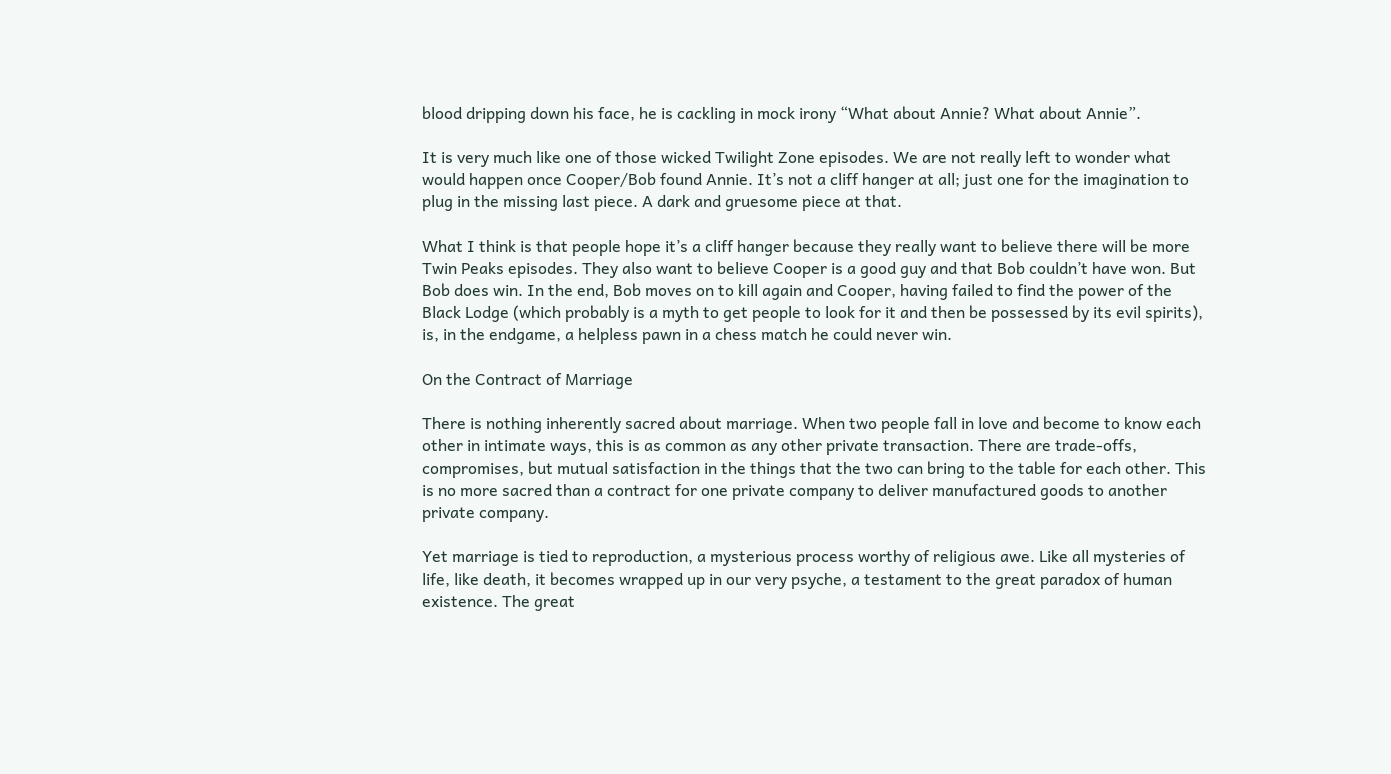blood dripping down his face, he is cackling in mock irony “What about Annie? What about Annie”.

It is very much like one of those wicked Twilight Zone episodes. We are not really left to wonder what would happen once Cooper/Bob found Annie. It’s not a cliff hanger at all; just one for the imagination to plug in the missing last piece. A dark and gruesome piece at that.

What I think is that people hope it’s a cliff hanger because they really want to believe there will be more Twin Peaks episodes. They also want to believe Cooper is a good guy and that Bob couldn’t have won. But Bob does win. In the end, Bob moves on to kill again and Cooper, having failed to find the power of the Black Lodge (which probably is a myth to get people to look for it and then be possessed by its evil spirits), is, in the endgame, a helpless pawn in a chess match he could never win.

On the Contract of Marriage

There is nothing inherently sacred about marriage. When two people fall in love and become to know each other in intimate ways, this is as common as any other private transaction. There are trade-offs, compromises, but mutual satisfaction in the things that the two can bring to the table for each other. This is no more sacred than a contract for one private company to deliver manufactured goods to another private company.

Yet marriage is tied to reproduction, a mysterious process worthy of religious awe. Like all mysteries of life, like death, it becomes wrapped up in our very psyche, a testament to the great paradox of human existence. The great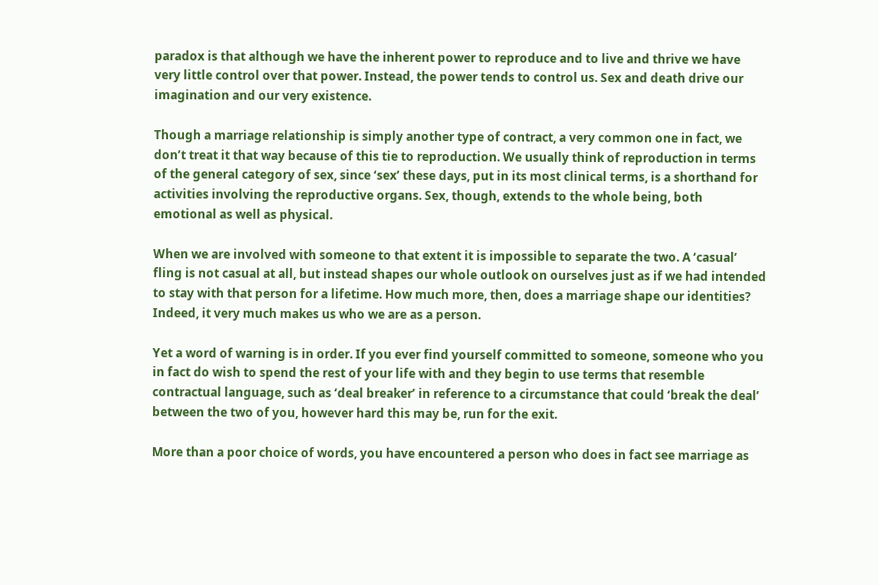paradox is that although we have the inherent power to reproduce and to live and thrive we have very little control over that power. Instead, the power tends to control us. Sex and death drive our imagination and our very existence.

Though a marriage relationship is simply another type of contract, a very common one in fact, we don’t treat it that way because of this tie to reproduction. We usually think of reproduction in terms of the general category of sex, since ‘sex’ these days, put in its most clinical terms, is a shorthand for activities involving the reproductive organs. Sex, though, extends to the whole being, both emotional as well as physical.

When we are involved with someone to that extent it is impossible to separate the two. A ‘casual’ fling is not casual at all, but instead shapes our whole outlook on ourselves just as if we had intended to stay with that person for a lifetime. How much more, then, does a marriage shape our identities? Indeed, it very much makes us who we are as a person.

Yet a word of warning is in order. If you ever find yourself committed to someone, someone who you in fact do wish to spend the rest of your life with and they begin to use terms that resemble contractual language, such as ‘deal breaker’ in reference to a circumstance that could ‘break the deal’ between the two of you, however hard this may be, run for the exit.

More than a poor choice of words, you have encountered a person who does in fact see marriage as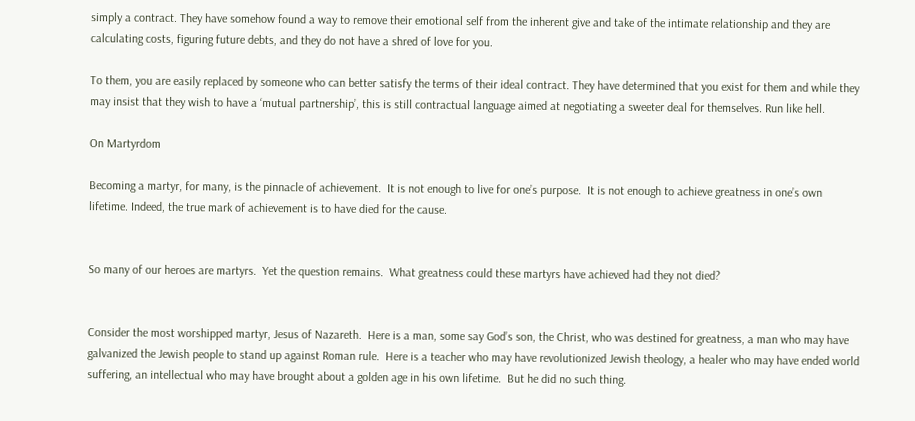simply a contract. They have somehow found a way to remove their emotional self from the inherent give and take of the intimate relationship and they are calculating costs, figuring future debts, and they do not have a shred of love for you.

To them, you are easily replaced by someone who can better satisfy the terms of their ideal contract. They have determined that you exist for them and while they may insist that they wish to have a ‘mutual partnership’, this is still contractual language aimed at negotiating a sweeter deal for themselves. Run like hell.

On Martyrdom

Becoming a martyr, for many, is the pinnacle of achievement.  It is not enough to live for one’s purpose.  It is not enough to achieve greatness in one’s own lifetime. Indeed, the true mark of achievement is to have died for the cause.


So many of our heroes are martyrs.  Yet the question remains.  What greatness could these martyrs have achieved had they not died?


Consider the most worshipped martyr, Jesus of Nazareth.  Here is a man, some say God’s son, the Christ, who was destined for greatness, a man who may have galvanized the Jewish people to stand up against Roman rule.  Here is a teacher who may have revolutionized Jewish theology, a healer who may have ended world suffering, an intellectual who may have brought about a golden age in his own lifetime.  But he did no such thing.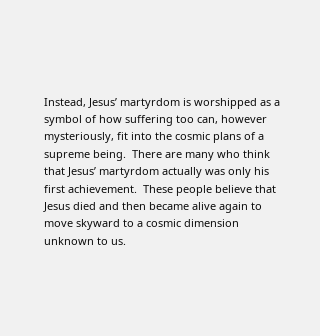Instead, Jesus’ martyrdom is worshipped as a symbol of how suffering too can, however mysteriously, fit into the cosmic plans of a supreme being.  There are many who think that Jesus’ martyrdom actually was only his first achievement.  These people believe that Jesus died and then became alive again to move skyward to a cosmic dimension unknown to us.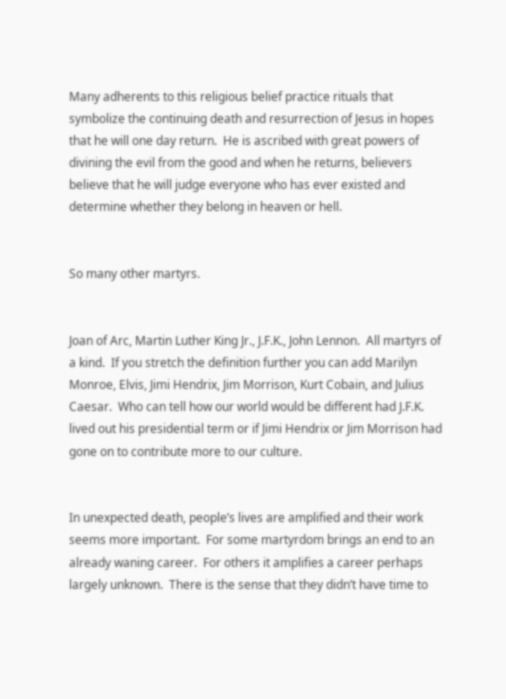Many adherents to this religious belief practice rituals that symbolize the continuing death and resurrection of Jesus in hopes that he will one day return.  He is ascribed with great powers of divining the evil from the good and when he returns, believers believe that he will judge everyone who has ever existed and determine whether they belong in heaven or hell.


So many other martyrs.


Joan of Arc, Martin Luther King Jr., J.F.K., John Lennon.  All martyrs of a kind.  If you stretch the definition further you can add Marilyn Monroe, Elvis, Jimi Hendrix, Jim Morrison, Kurt Cobain, and Julius Caesar.  Who can tell how our world would be different had J.F.K. lived out his presidential term or if Jimi Hendrix or Jim Morrison had gone on to contribute more to our culture.


In unexpected death, people’s lives are amplified and their work seems more important.  For some martyrdom brings an end to an already waning career.  For others it amplifies a career perhaps largely unknown.  There is the sense that they didn’t have time to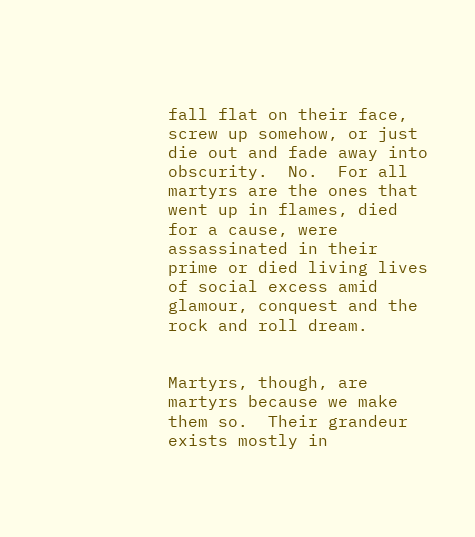fall flat on their face, screw up somehow, or just die out and fade away into obscurity.  No.  For all martyrs are the ones that went up in flames, died for a cause, were assassinated in their prime or died living lives of social excess amid glamour, conquest and the rock and roll dream.


Martyrs, though, are martyrs because we make them so.  Their grandeur exists mostly in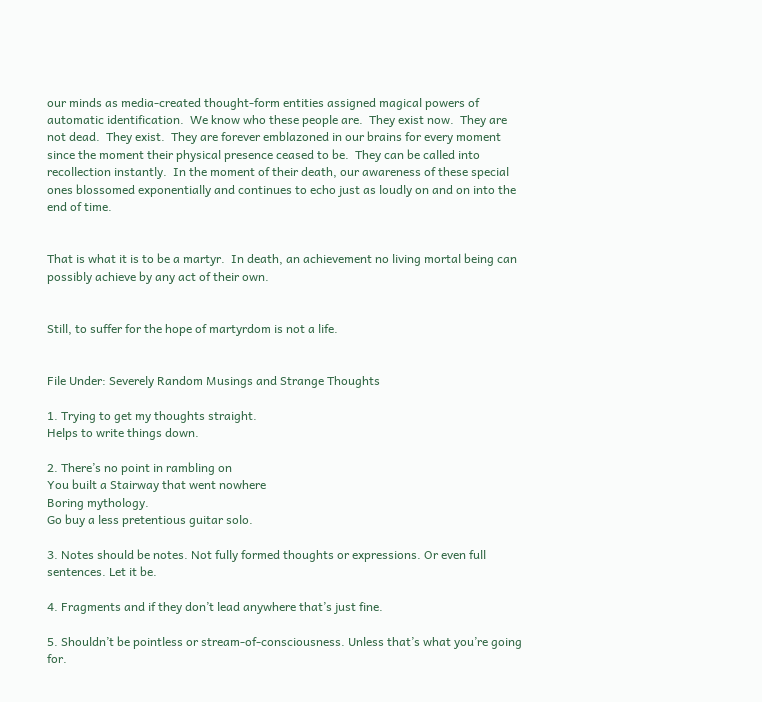our minds as media-created thought-form entities assigned magical powers of automatic identification.  We know who these people are.  They exist now.  They are not dead.  They exist.  They are forever emblazoned in our brains for every moment since the moment their physical presence ceased to be.  They can be called into recollection instantly.  In the moment of their death, our awareness of these special ones blossomed exponentially and continues to echo just as loudly on and on into the end of time.


That is what it is to be a martyr.  In death, an achievement no living mortal being can possibly achieve by any act of their own.


Still, to suffer for the hope of martyrdom is not a life.


File Under: Severely Random Musings and Strange Thoughts

1. Trying to get my thoughts straight.
Helps to write things down.

2. There’s no point in rambling on
You built a Stairway that went nowhere
Boring mythology.
Go buy a less pretentious guitar solo.

3. Notes should be notes. Not fully formed thoughts or expressions. Or even full sentences. Let it be.

4. Fragments and if they don’t lead anywhere that’s just fine.

5. Shouldn’t be pointless or stream-of-consciousness. Unless that’s what you’re going for.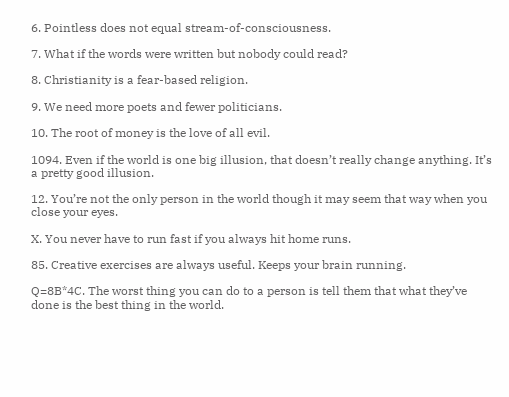6. Pointless does not equal stream-of-consciousness.

7. What if the words were written but nobody could read?

8. Christianity is a fear-based religion.

9. We need more poets and fewer politicians.

10. The root of money is the love of all evil.

1094. Even if the world is one big illusion, that doesn’t really change anything. It’s a pretty good illusion.

12. You’re not the only person in the world though it may seem that way when you close your eyes.

X. You never have to run fast if you always hit home runs.

85. Creative exercises are always useful. Keeps your brain running.

Q=8B*4C. The worst thing you can do to a person is tell them that what they’ve done is the best thing in the world.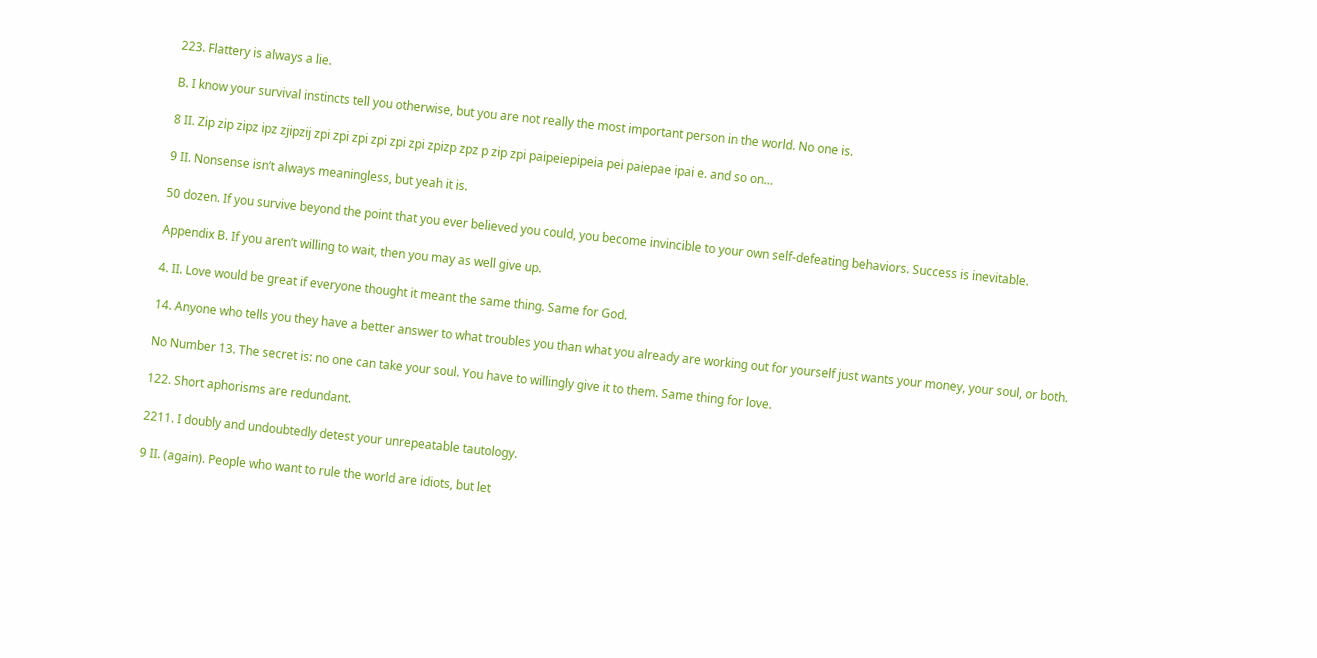223. Flattery is always a lie.

B. I know your survival instincts tell you otherwise, but you are not really the most important person in the world. No one is.

8 II. Zip zip zipz ipz zjipzij zpi zpi zpi zpi zpi zpi zpizp zpz p zip zpi paipeiepipeia pei paiepae ipai e. and so on…

9 II. Nonsense isn’t always meaningless, but yeah it is.

50 dozen. If you survive beyond the point that you ever believed you could, you become invincible to your own self-defeating behaviors. Success is inevitable.

Appendix B. If you aren’t willing to wait, then you may as well give up.

4. II. Love would be great if everyone thought it meant the same thing. Same for God.

14. Anyone who tells you they have a better answer to what troubles you than what you already are working out for yourself just wants your money, your soul, or both.

No Number 13. The secret is: no one can take your soul. You have to willingly give it to them. Same thing for love.

122. Short aphorisms are redundant.

2211. I doubly and undoubtedly detest your unrepeatable tautology.

9 II. (again). People who want to rule the world are idiots, but let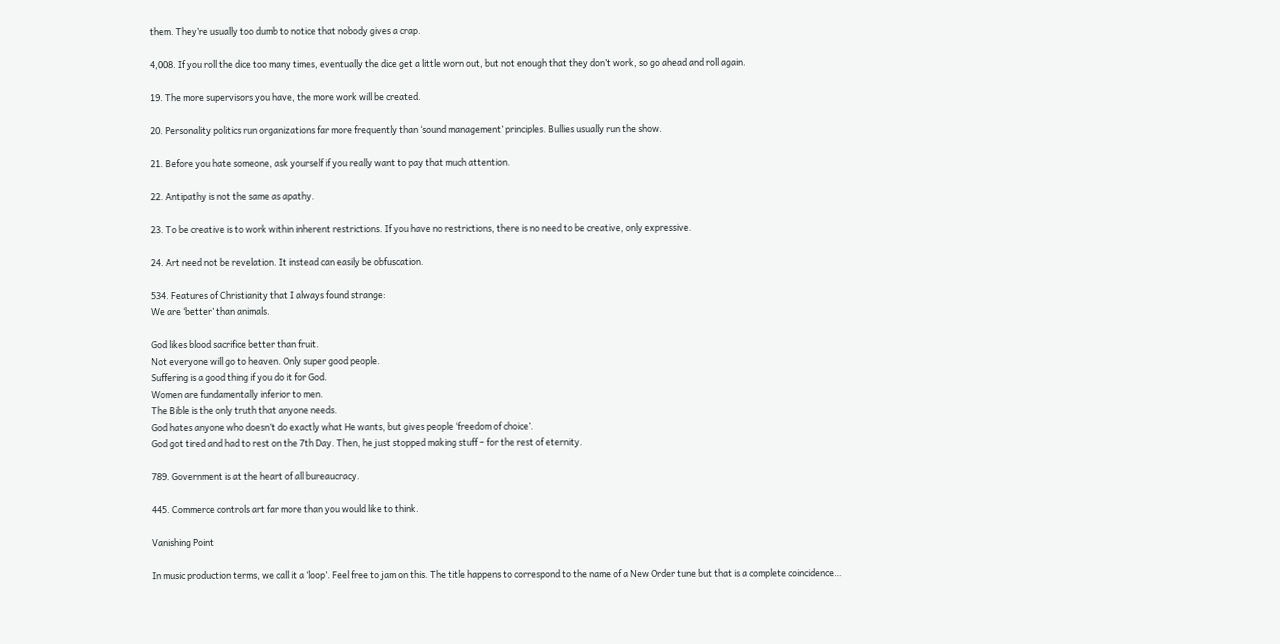them. They’re usually too dumb to notice that nobody gives a crap.

4,008. If you roll the dice too many times, eventually the dice get a little worn out, but not enough that they don’t work, so go ahead and roll again.

19. The more supervisors you have, the more work will be created.

20. Personality politics run organizations far more frequently than ‘sound management’ principles. Bullies usually run the show.

21. Before you hate someone, ask yourself if you really want to pay that much attention.

22. Antipathy is not the same as apathy.

23. To be creative is to work within inherent restrictions. If you have no restrictions, there is no need to be creative, only expressive.

24. Art need not be revelation. It instead can easily be obfuscation.

534. Features of Christianity that I always found strange:
We are ‘better’ than animals.

God likes blood sacrifice better than fruit.
Not everyone will go to heaven. Only super good people.
Suffering is a good thing if you do it for God.
Women are fundamentally inferior to men.
The Bible is the only truth that anyone needs.
God hates anyone who doesn’t do exactly what He wants, but gives people ‘freedom of choice’.
God got tired and had to rest on the 7th Day. Then, he just stopped making stuff – for the rest of eternity.

789. Government is at the heart of all bureaucracy.

445. Commerce controls art far more than you would like to think.

Vanishing Point

In music production terms, we call it a ‘loop’. Feel free to jam on this. The title happens to correspond to the name of a New Order tune but that is a complete coincidence…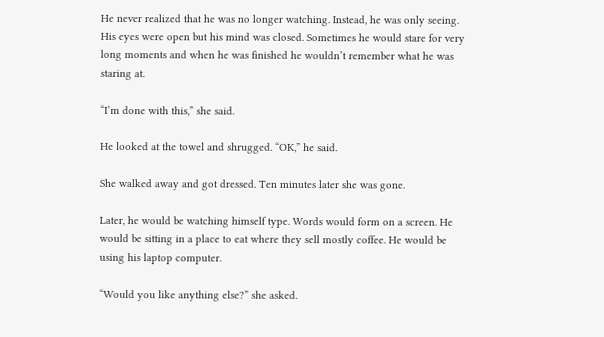He never realized that he was no longer watching. Instead, he was only seeing. His eyes were open but his mind was closed. Sometimes he would stare for very long moments and when he was finished he wouldn’t remember what he was staring at.

“I’m done with this,” she said.

He looked at the towel and shrugged. “OK,” he said.

She walked away and got dressed. Ten minutes later she was gone.

Later, he would be watching himself type. Words would form on a screen. He would be sitting in a place to eat where they sell mostly coffee. He would be using his laptop computer.

“Would you like anything else?” she asked.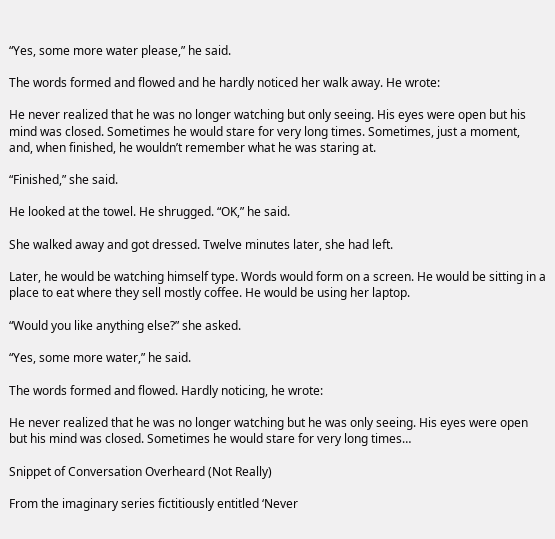“Yes, some more water please,” he said.

The words formed and flowed and he hardly noticed her walk away. He wrote:

He never realized that he was no longer watching but only seeing. His eyes were open but his mind was closed. Sometimes he would stare for very long times. Sometimes, just a moment, and, when finished, he wouldn’t remember what he was staring at.

“Finished,” she said.

He looked at the towel. He shrugged. “OK,” he said.

She walked away and got dressed. Twelve minutes later, she had left.

Later, he would be watching himself type. Words would form on a screen. He would be sitting in a place to eat where they sell mostly coffee. He would be using her laptop.

“Would you like anything else?” she asked.

“Yes, some more water,” he said.

The words formed and flowed. Hardly noticing, he wrote:

He never realized that he was no longer watching but he was only seeing. His eyes were open but his mind was closed. Sometimes he would stare for very long times…

Snippet of Conversation Overheard (Not Really)

From the imaginary series fictitiously entitled ‘Never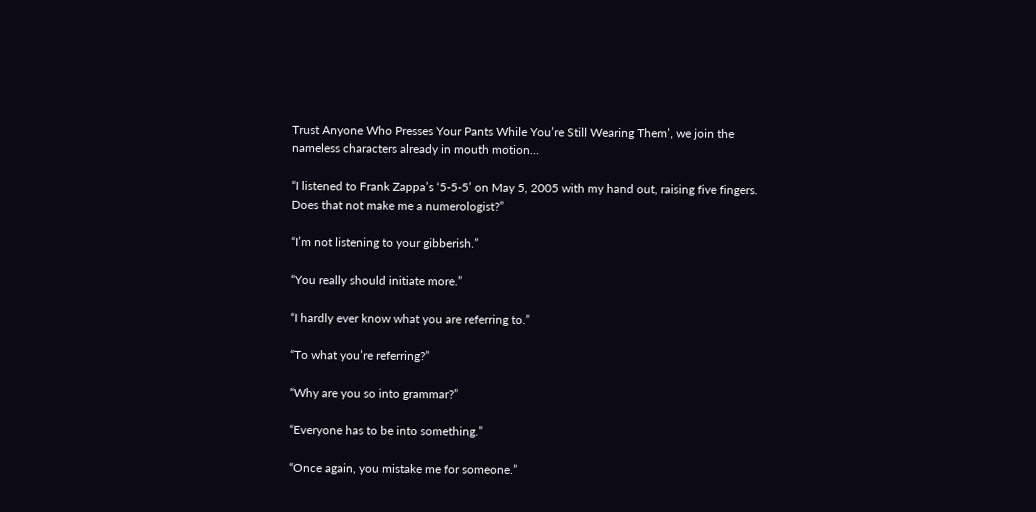Trust Anyone Who Presses Your Pants While You’re Still Wearing Them’, we join the nameless characters already in mouth motion…

“I listened to Frank Zappa’s ‘5-5-5’ on May 5, 2005 with my hand out, raising five fingers. Does that not make me a numerologist?”

“I’m not listening to your gibberish.”

“You really should initiate more.”

“I hardly ever know what you are referring to.”

“To what you’re referring?”

“Why are you so into grammar?”

“Everyone has to be into something.”

“Once again, you mistake me for someone.”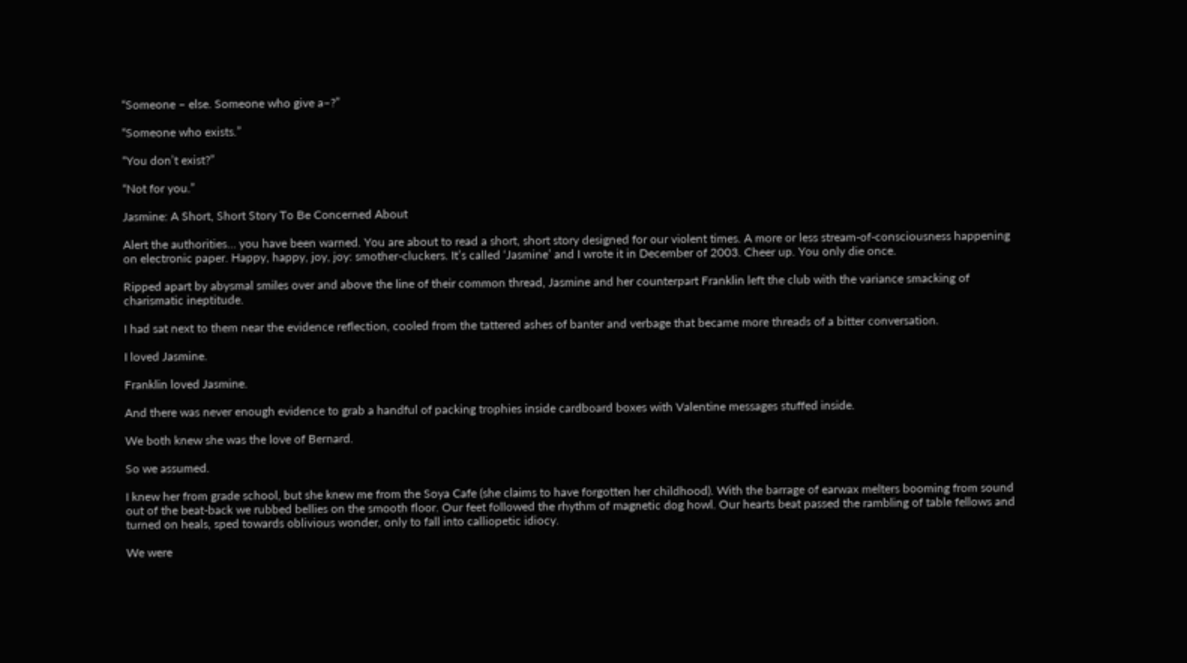“Someone – else. Someone who give a–?”

“Someone who exists.”

“You don’t exist?”

“Not for you.”

Jasmine: A Short, Short Story To Be Concerned About

Alert the authorities… you have been warned. You are about to read a short, short story designed for our violent times. A more or less stream-of-consciousness happening on electronic paper. Happy, happy, joy, joy: smother-cluckers. It’s called ‘Jasmine’ and I wrote it in December of 2003. Cheer up. You only die once.

Ripped apart by abysmal smiles over and above the line of their common thread, Jasmine and her counterpart Franklin left the club with the variance smacking of charismatic ineptitude.

I had sat next to them near the evidence reflection, cooled from the tattered ashes of banter and verbage that became more threads of a bitter conversation.

I loved Jasmine.

Franklin loved Jasmine.

And there was never enough evidence to grab a handful of packing trophies inside cardboard boxes with Valentine messages stuffed inside.

We both knew she was the love of Bernard.

So we assumed.

I knew her from grade school, but she knew me from the Soya Cafe (she claims to have forgotten her childhood). With the barrage of earwax melters booming from sound out of the beat-back we rubbed bellies on the smooth floor. Our feet followed the rhythm of magnetic dog howl. Our hearts beat passed the rambling of table fellows and turned on heals, sped towards oblivious wonder, only to fall into calliopetic idiocy.

We were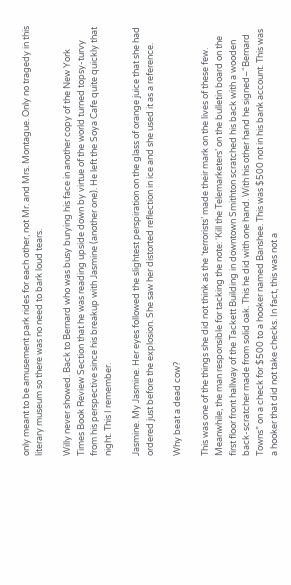only meant to be amusement park rides for each other, not Mr. and Mrs. Montague. Only no tragedy in this literary museum so there was no need to bark loud tears.

Willy never showed. Back to Bernard who was busy burying his face in another copy of the New York Times Book Review Section that he was reading upside down by virtue of the world turned topsy-turvy from his perspective since his breakup with Jasmine (another one). He left the Soya Cafe quite quickly that night. This I remember.

Jasmine. My Jasmine. Her eyes followed the slightest perspiration on the glass of orange juice that she had ordered just before the explosion. She saw her distorted reflection in ice and she used it as a reference.

Why beat a dead cow?

This was one of the things she did not think as the ‘terrorists’ made their mark on the lives of these few. Meanwhile, the man responsible for tacking the note: ‘Kill the Telemarketers’ on the bulletin board on the first floor front hallway of the Tackett Building in downtown Smithton scratched his back with a wooden back-scratcher made from solid oak. This he did with one hand. With his other hand he signed–“Bernard Towns” on a check for $500 to a hooker named Banshee. This was $500 not in his bank account. This was a hooker that did not take checks. In fact, this was not a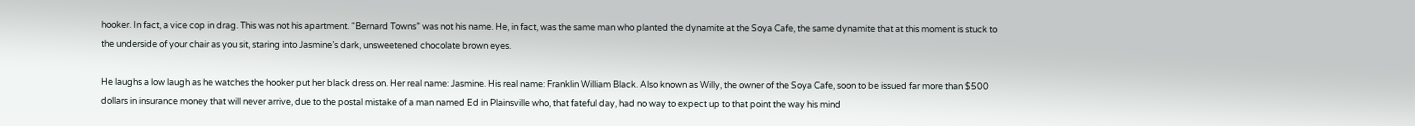hooker. In fact, a vice cop in drag. This was not his apartment. “Bernard Towns” was not his name. He, in fact, was the same man who planted the dynamite at the Soya Cafe, the same dynamite that at this moment is stuck to the underside of your chair as you sit, staring into Jasmine’s dark, unsweetened chocolate brown eyes.

He laughs a low laugh as he watches the hooker put her black dress on. Her real name: Jasmine. His real name: Franklin William Black. Also known as Willy, the owner of the Soya Cafe, soon to be issued far more than $500 dollars in insurance money that will never arrive, due to the postal mistake of a man named Ed in Plainsville who, that fateful day, had no way to expect up to that point the way his mind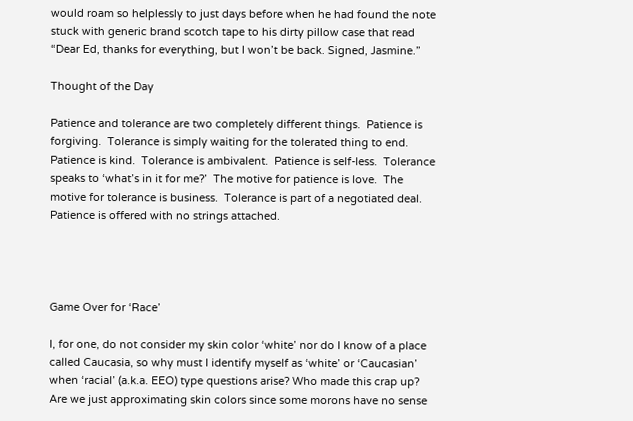would roam so helplessly to just days before when he had found the note stuck with generic brand scotch tape to his dirty pillow case that read “Dear Ed, thanks for everything, but I won’t be back. Signed, Jasmine.”

Thought of the Day

Patience and tolerance are two completely different things.  Patience is forgiving.  Tolerance is simply waiting for the tolerated thing to end.  Patience is kind.  Tolerance is ambivalent.  Patience is self-less.  Tolerance speaks to ‘what’s in it for me?’  The motive for patience is love.  The motive for tolerance is business.  Tolerance is part of a negotiated deal.  Patience is offered with no strings attached.




Game Over for ‘Race’

I, for one, do not consider my skin color ‘white’ nor do I know of a place called Caucasia, so why must I identify myself as ‘white’ or ‘Caucasian’ when ‘racial’ (a.k.a. EEO) type questions arise? Who made this crap up? Are we just approximating skin colors since some morons have no sense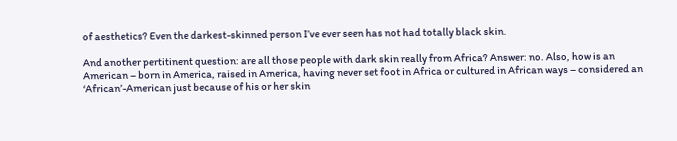of aesthetics? Even the darkest-skinned person I’ve ever seen has not had totally black skin.

And another pertitinent question: are all those people with dark skin really from Africa? Answer: no. Also, how is an American – born in America, raised in America, having never set foot in Africa or cultured in African ways – considered an ‘African’-American just because of his or her skin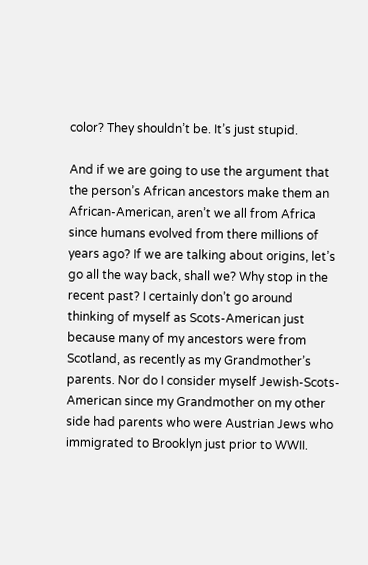color? They shouldn’t be. It’s just stupid.

And if we are going to use the argument that the person’s African ancestors make them an African-American, aren’t we all from Africa since humans evolved from there millions of years ago? If we are talking about origins, let’s go all the way back, shall we? Why stop in the recent past? I certainly don’t go around thinking of myself as Scots-American just because many of my ancestors were from Scotland, as recently as my Grandmother’s parents. Nor do I consider myself Jewish-Scots-American since my Grandmother on my other side had parents who were Austrian Jews who immigrated to Brooklyn just prior to WWII.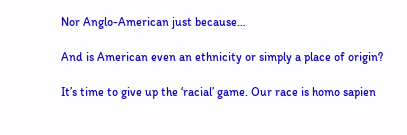Nor Anglo-American just because…

And is American even an ethnicity or simply a place of origin?

It’s time to give up the ‘racial’ game. Our race is homo sapien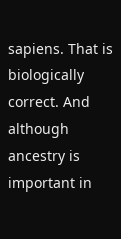sapiens. That is biologically correct. And although ancestry is important in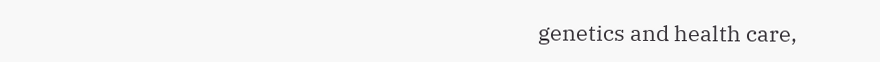genetics and health care,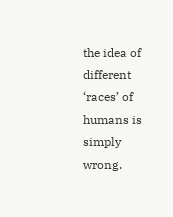the idea of different ‘races’ of humans is simply wrong.